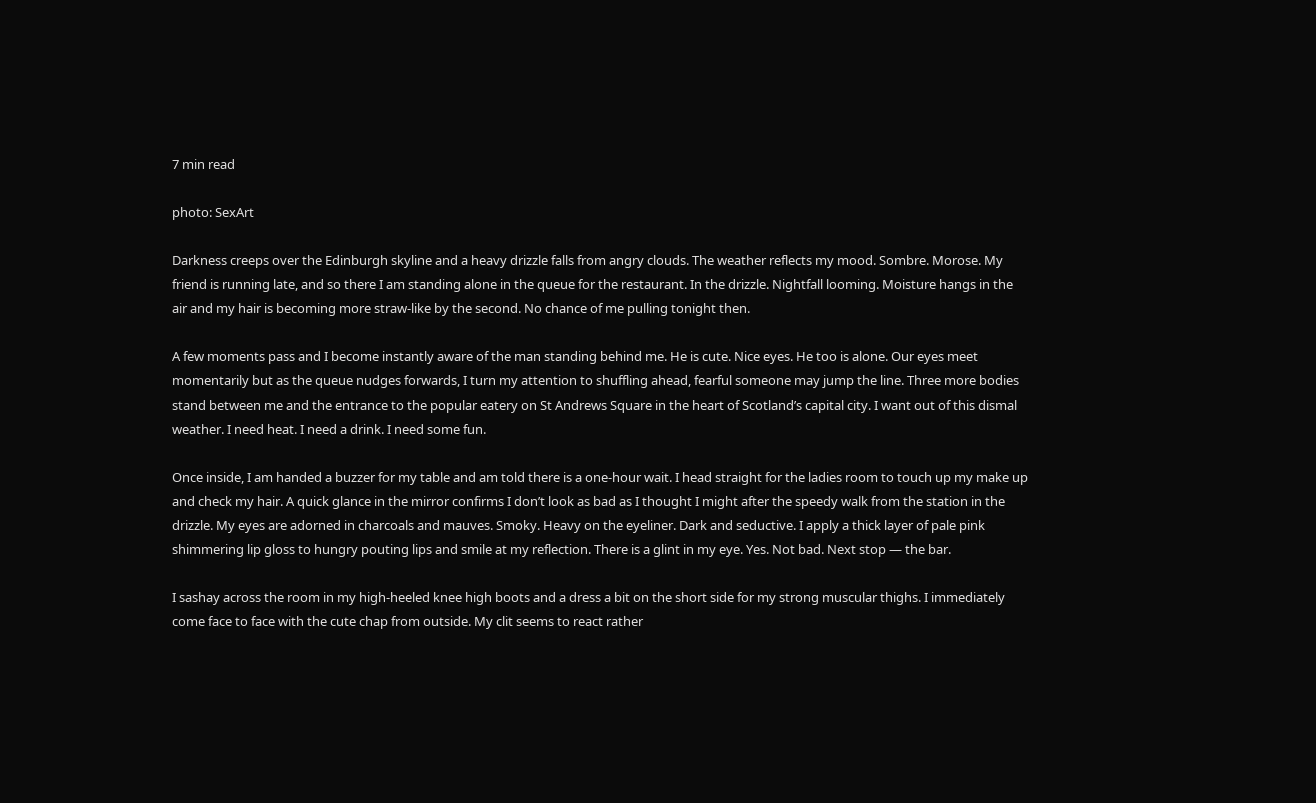7 min read

photo: SexArt

Darkness creeps over the Edinburgh skyline and a heavy drizzle falls from angry clouds. The weather reflects my mood. Sombre. Morose. My friend is running late, and so there I am standing alone in the queue for the restaurant. In the drizzle. Nightfall looming. Moisture hangs in the air and my hair is becoming more straw-like by the second. No chance of me pulling tonight then.

A few moments pass and I become instantly aware of the man standing behind me. He is cute. Nice eyes. He too is alone. Our eyes meet momentarily but as the queue nudges forwards, I turn my attention to shuffling ahead, fearful someone may jump the line. Three more bodies stand between me and the entrance to the popular eatery on St Andrews Square in the heart of Scotland’s capital city. I want out of this dismal weather. I need heat. I need a drink. I need some fun.

Once inside, I am handed a buzzer for my table and am told there is a one-hour wait. I head straight for the ladies room to touch up my make up and check my hair. A quick glance in the mirror confirms I don’t look as bad as I thought I might after the speedy walk from the station in the drizzle. My eyes are adorned in charcoals and mauves. Smoky. Heavy on the eyeliner. Dark and seductive. I apply a thick layer of pale pink shimmering lip gloss to hungry pouting lips and smile at my reflection. There is a glint in my eye. Yes. Not bad. Next stop — the bar.

I sashay across the room in my high-heeled knee high boots and a dress a bit on the short side for my strong muscular thighs. I immediately come face to face with the cute chap from outside. My clit seems to react rather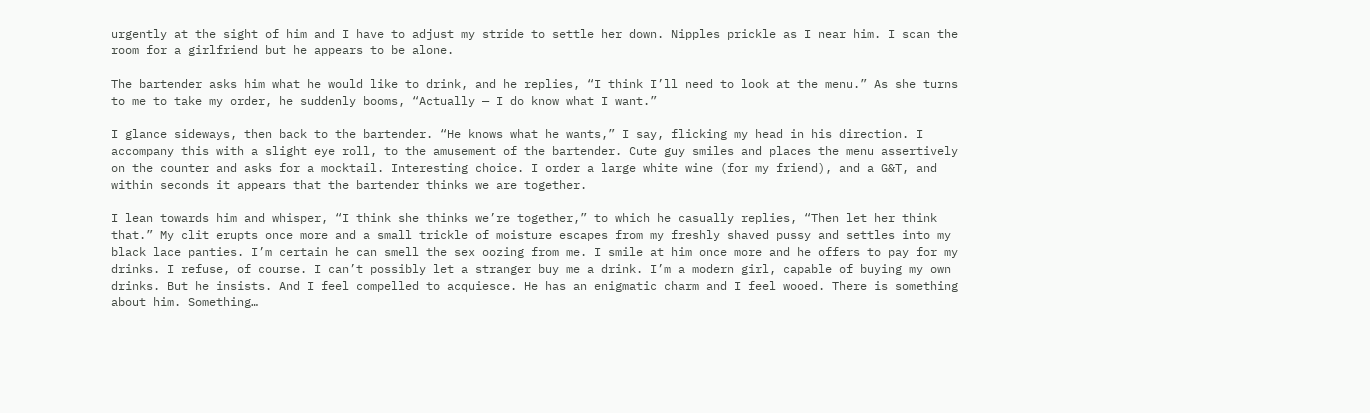urgently at the sight of him and I have to adjust my stride to settle her down. Nipples prickle as I near him. I scan the room for a girlfriend but he appears to be alone.

The bartender asks him what he would like to drink, and he replies, “I think I’ll need to look at the menu.” As she turns to me to take my order, he suddenly booms, “Actually — I do know what I want.”

I glance sideways, then back to the bartender. “He knows what he wants,” I say, flicking my head in his direction. I accompany this with a slight eye roll, to the amusement of the bartender. Cute guy smiles and places the menu assertively on the counter and asks for a mocktail. Interesting choice. I order a large white wine (for my friend), and a G&T, and within seconds it appears that the bartender thinks we are together.

I lean towards him and whisper, “I think she thinks we’re together,” to which he casually replies, “Then let her think that.” My clit erupts once more and a small trickle of moisture escapes from my freshly shaved pussy and settles into my black lace panties. I’m certain he can smell the sex oozing from me. I smile at him once more and he offers to pay for my drinks. I refuse, of course. I can’t possibly let a stranger buy me a drink. I’m a modern girl, capable of buying my own drinks. But he insists. And I feel compelled to acquiesce. He has an enigmatic charm and I feel wooed. There is something about him. Something…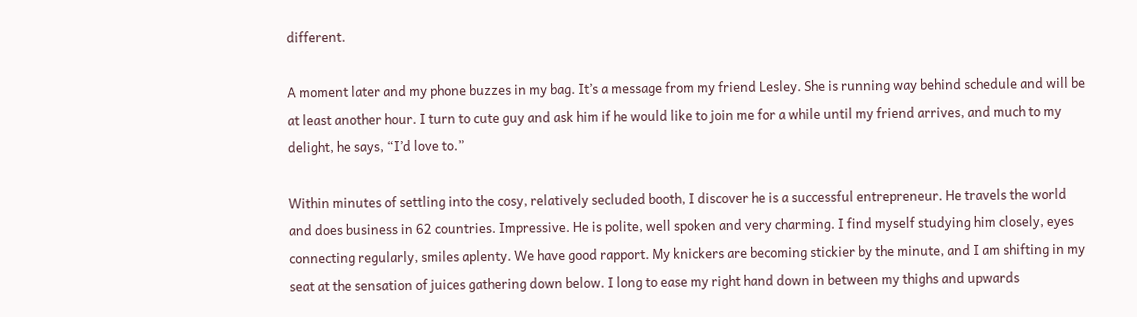different.

A moment later and my phone buzzes in my bag. It’s a message from my friend Lesley. She is running way behind schedule and will be at least another hour. I turn to cute guy and ask him if he would like to join me for a while until my friend arrives, and much to my delight, he says, “I’d love to.”

Within minutes of settling into the cosy, relatively secluded booth, I discover he is a successful entrepreneur. He travels the world and does business in 62 countries. Impressive. He is polite, well spoken and very charming. I find myself studying him closely, eyes connecting regularly, smiles aplenty. We have good rapport. My knickers are becoming stickier by the minute, and I am shifting in my seat at the sensation of juices gathering down below. I long to ease my right hand down in between my thighs and upwards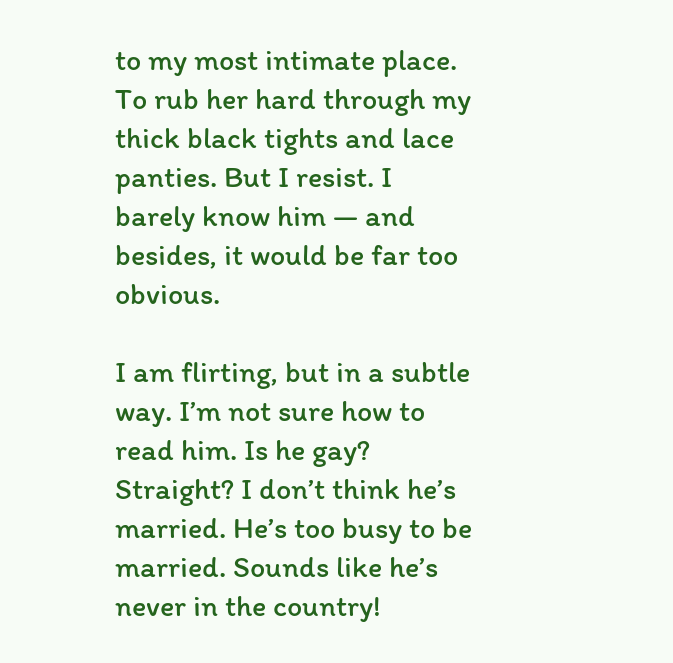to my most intimate place. To rub her hard through my thick black tights and lace panties. But I resist. I barely know him — and besides, it would be far too obvious.

I am flirting, but in a subtle way. I’m not sure how to read him. Is he gay? Straight? I don’t think he’s married. He’s too busy to be married. Sounds like he’s never in the country!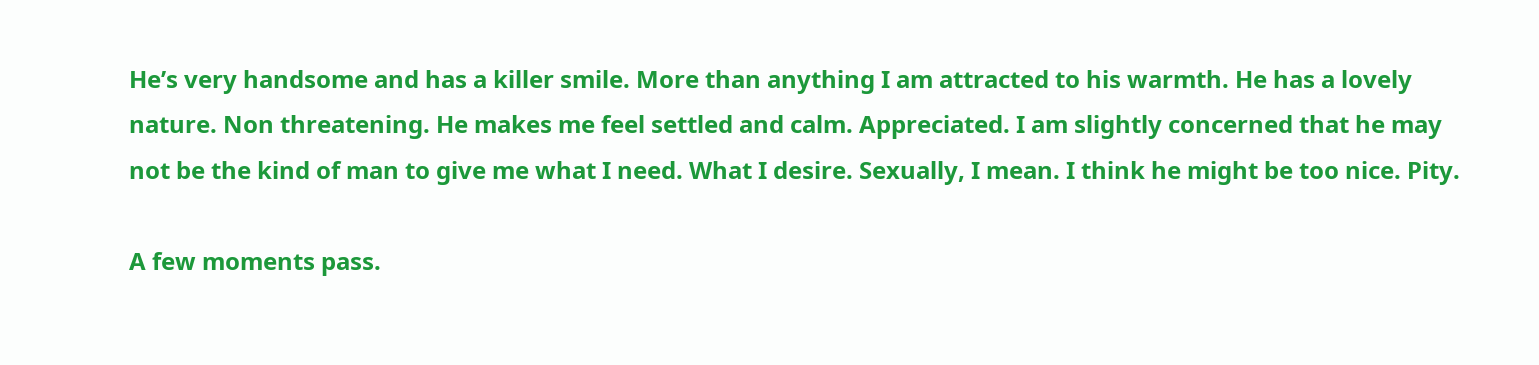He’s very handsome and has a killer smile. More than anything I am attracted to his warmth. He has a lovely nature. Non threatening. He makes me feel settled and calm. Appreciated. I am slightly concerned that he may not be the kind of man to give me what I need. What I desire. Sexually, I mean. I think he might be too nice. Pity.

A few moments pass.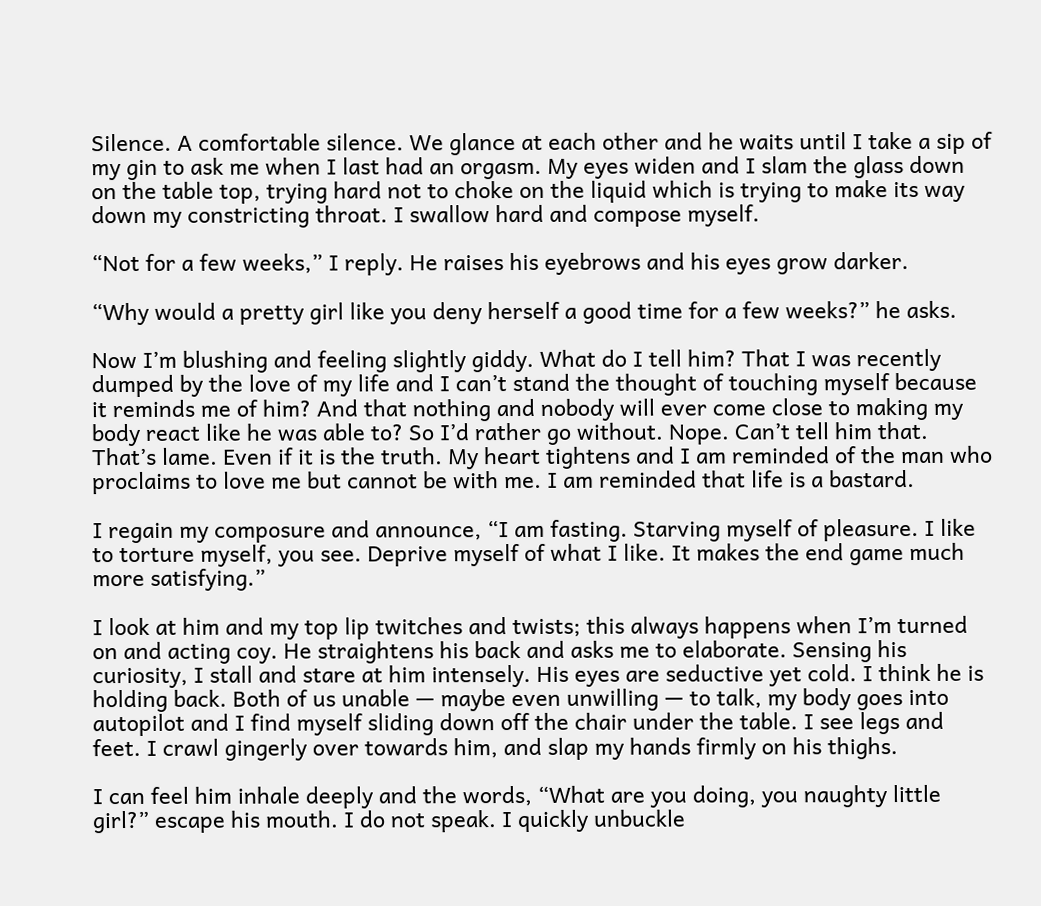Silence. A comfortable silence. We glance at each other and he waits until I take a sip of my gin to ask me when I last had an orgasm. My eyes widen and I slam the glass down on the table top, trying hard not to choke on the liquid which is trying to make its way down my constricting throat. I swallow hard and compose myself.

“Not for a few weeks,” I reply. He raises his eyebrows and his eyes grow darker.

“Why would a pretty girl like you deny herself a good time for a few weeks?” he asks.

Now I’m blushing and feeling slightly giddy. What do I tell him? That I was recently dumped by the love of my life and I can’t stand the thought of touching myself because it reminds me of him? And that nothing and nobody will ever come close to making my body react like he was able to? So I’d rather go without. Nope. Can’t tell him that. That’s lame. Even if it is the truth. My heart tightens and I am reminded of the man who proclaims to love me but cannot be with me. I am reminded that life is a bastard.

I regain my composure and announce, “I am fasting. Starving myself of pleasure. I like to torture myself, you see. Deprive myself of what I like. It makes the end game much more satisfying.”

I look at him and my top lip twitches and twists; this always happens when I’m turned on and acting coy. He straightens his back and asks me to elaborate. Sensing his curiosity, I stall and stare at him intensely. His eyes are seductive yet cold. I think he is holding back. Both of us unable — maybe even unwilling — to talk, my body goes into autopilot and I find myself sliding down off the chair under the table. I see legs and feet. I crawl gingerly over towards him, and slap my hands firmly on his thighs.

I can feel him inhale deeply and the words, “What are you doing, you naughty little girl?” escape his mouth. I do not speak. I quickly unbuckle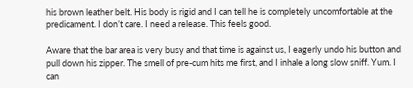his brown leather belt. His body is rigid and I can tell he is completely uncomfortable at the predicament. I don’t care. I need a release. This feels good.

Aware that the bar area is very busy and that time is against us, I eagerly undo his button and pull down his zipper. The smell of pre-cum hits me first, and I inhale a long slow sniff. Yum. I can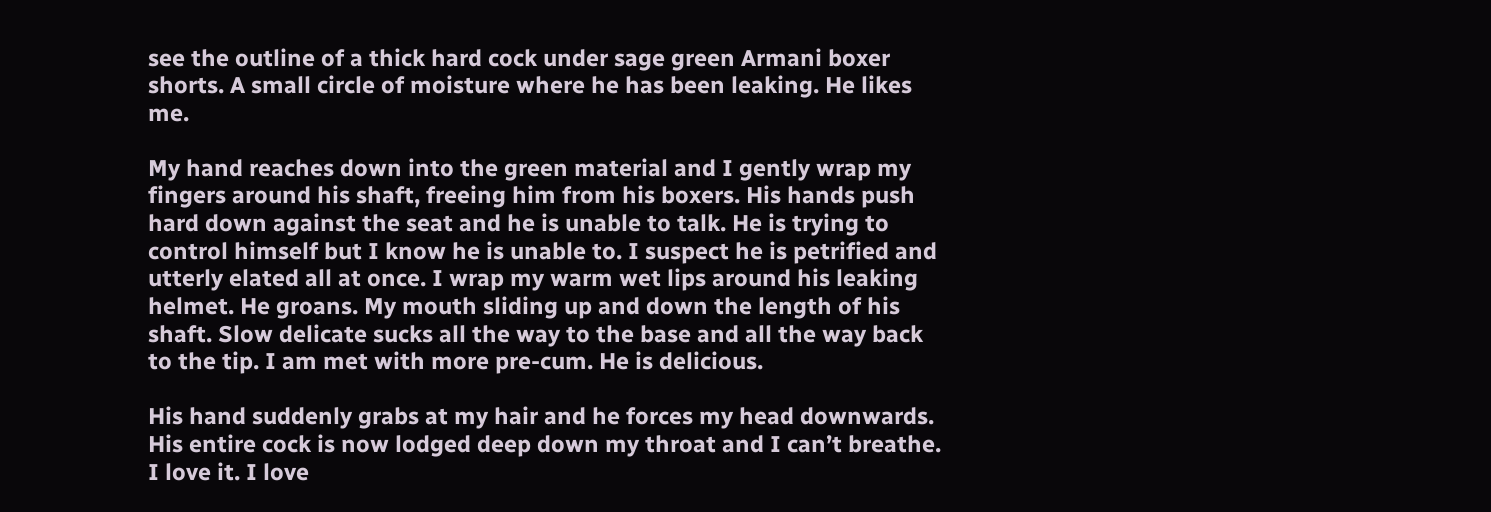see the outline of a thick hard cock under sage green Armani boxer shorts. A small circle of moisture where he has been leaking. He likes me.

My hand reaches down into the green material and I gently wrap my fingers around his shaft, freeing him from his boxers. His hands push hard down against the seat and he is unable to talk. He is trying to control himself but I know he is unable to. I suspect he is petrified and utterly elated all at once. I wrap my warm wet lips around his leaking helmet. He groans. My mouth sliding up and down the length of his shaft. Slow delicate sucks all the way to the base and all the way back to the tip. I am met with more pre-cum. He is delicious.

His hand suddenly grabs at my hair and he forces my head downwards. His entire cock is now lodged deep down my throat and I can’t breathe. I love it. I love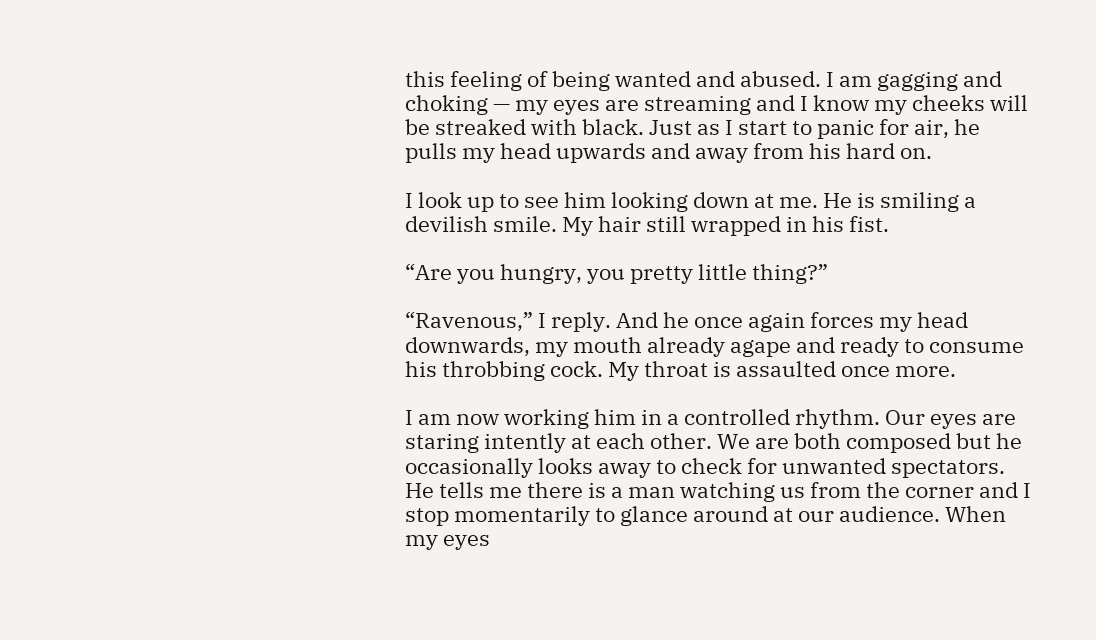this feeling of being wanted and abused. I am gagging and choking — my eyes are streaming and I know my cheeks will be streaked with black. Just as I start to panic for air, he pulls my head upwards and away from his hard on.

I look up to see him looking down at me. He is smiling a devilish smile. My hair still wrapped in his fist.

“Are you hungry, you pretty little thing?”

“Ravenous,” I reply. And he once again forces my head downwards, my mouth already agape and ready to consume his throbbing cock. My throat is assaulted once more.

I am now working him in a controlled rhythm. Our eyes are staring intently at each other. We are both composed but he occasionally looks away to check for unwanted spectators. He tells me there is a man watching us from the corner and I stop momentarily to glance around at our audience. When my eyes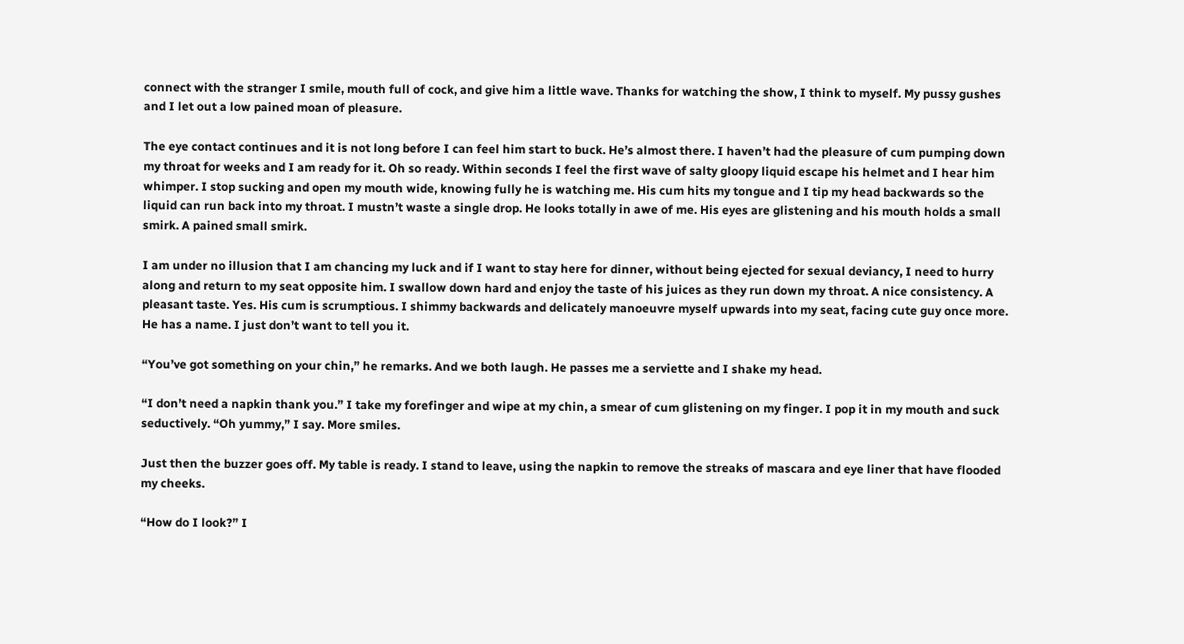connect with the stranger I smile, mouth full of cock, and give him a little wave. Thanks for watching the show, I think to myself. My pussy gushes and I let out a low pained moan of pleasure.

The eye contact continues and it is not long before I can feel him start to buck. He’s almost there. I haven’t had the pleasure of cum pumping down my throat for weeks and I am ready for it. Oh so ready. Within seconds I feel the first wave of salty gloopy liquid escape his helmet and I hear him whimper. I stop sucking and open my mouth wide, knowing fully he is watching me. His cum hits my tongue and I tip my head backwards so the liquid can run back into my throat. I mustn’t waste a single drop. He looks totally in awe of me. His eyes are glistening and his mouth holds a small smirk. A pained small smirk.

I am under no illusion that I am chancing my luck and if I want to stay here for dinner, without being ejected for sexual deviancy, I need to hurry along and return to my seat opposite him. I swallow down hard and enjoy the taste of his juices as they run down my throat. A nice consistency. A pleasant taste. Yes. His cum is scrumptious. I shimmy backwards and delicately manoeuvre myself upwards into my seat, facing cute guy once more. He has a name. I just don’t want to tell you it.

“You’ve got something on your chin,” he remarks. And we both laugh. He passes me a serviette and I shake my head.

“I don’t need a napkin thank you.” I take my forefinger and wipe at my chin, a smear of cum glistening on my finger. I pop it in my mouth and suck seductively. “Oh yummy,” I say. More smiles.

Just then the buzzer goes off. My table is ready. I stand to leave, using the napkin to remove the streaks of mascara and eye liner that have flooded my cheeks.

“How do I look?” I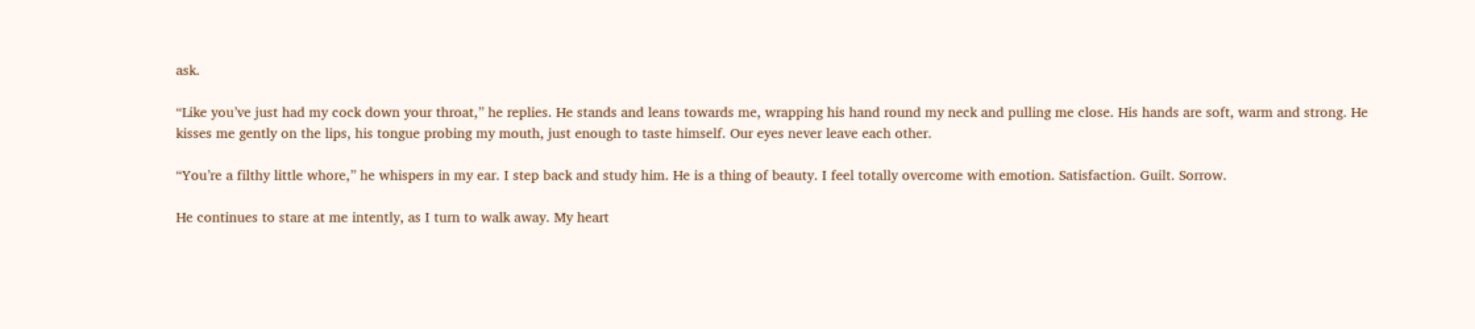ask.

“Like you’ve just had my cock down your throat,” he replies. He stands and leans towards me, wrapping his hand round my neck and pulling me close. His hands are soft, warm and strong. He kisses me gently on the lips, his tongue probing my mouth, just enough to taste himself. Our eyes never leave each other.

“You’re a filthy little whore,” he whispers in my ear. I step back and study him. He is a thing of beauty. I feel totally overcome with emotion. Satisfaction. Guilt. Sorrow.

He continues to stare at me intently, as I turn to walk away. My heart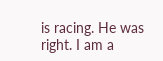is racing. He was right. I am a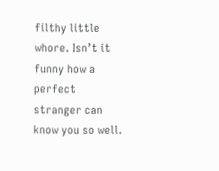filthy little whore. Isn’t it funny how a perfect stranger can know you so well.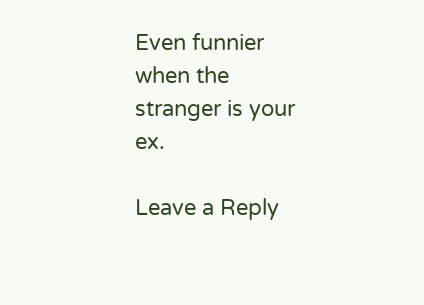Even funnier when the stranger is your ex.

Leave a Reply